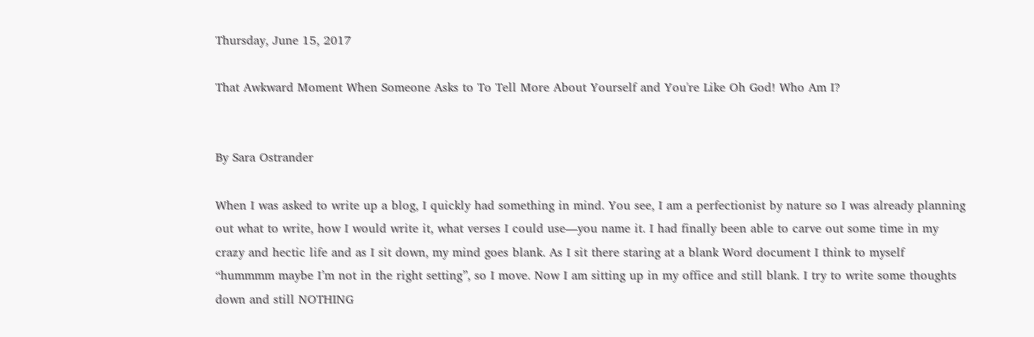Thursday, June 15, 2017

That Awkward Moment When Someone Asks to To Tell More About Yourself and You're Like Oh God! Who Am I?


By Sara Ostrander

When I was asked to write up a blog, I quickly had something in mind. You see, I am a perfectionist by nature so I was already planning out what to write, how I would write it, what verses I could use—you name it. I had finally been able to carve out some time in my crazy and hectic life and as I sit down, my mind goes blank. As I sit there staring at a blank Word document I think to myself “hummmm maybe I’m not in the right setting”, so I move. Now I am sitting up in my office and still blank. I try to write some thoughts down and still NOTHING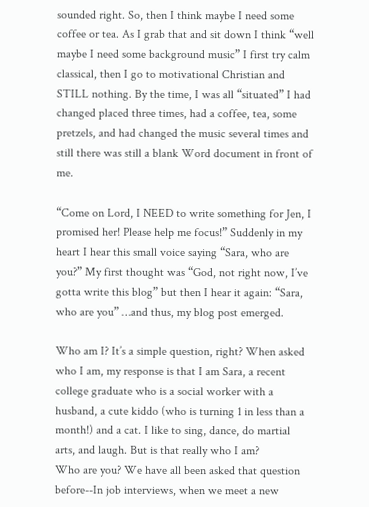sounded right. So, then I think maybe I need some coffee or tea. As I grab that and sit down I think “well maybe I need some background music” I first try calm classical, then I go to motivational Christian and STILL nothing. By the time, I was all “situated” I had changed placed three times, had a coffee, tea, some pretzels, and had changed the music several times and still there was still a blank Word document in front of me.

“Come on Lord, I NEED to write something for Jen, I promised her! Please help me focus!” Suddenly in my heart I hear this small voice saying “Sara, who are you?” My first thought was “God, not right now, I’ve gotta write this blog” but then I hear it again: “Sara, who are you” …and thus, my blog post emerged.

Who am I? It’s a simple question, right? When asked who I am, my response is that I am Sara, a recent college graduate who is a social worker with a husband, a cute kiddo (who is turning 1 in less than a month!) and a cat. I like to sing, dance, do martial arts, and laugh. But is that really who I am?
Who are you? We have all been asked that question before--In job interviews, when we meet a new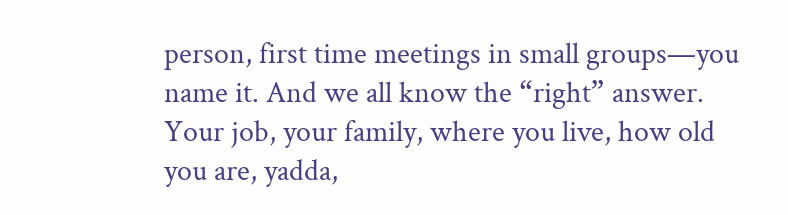person, first time meetings in small groups—you name it. And we all know the “right” answer. Your job, your family, where you live, how old you are, yadda,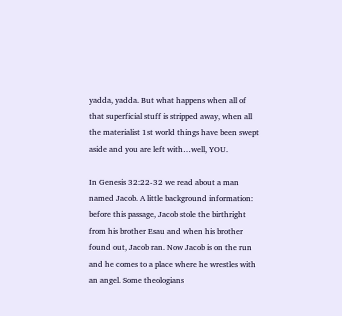yadda, yadda. But what happens when all of that superficial stuff is stripped away, when all the materialist 1st world things have been swept aside and you are left with…well, YOU.

In Genesis 32:22-32 we read about a man named Jacob. A little background information: before this passage, Jacob stole the birthright from his brother Esau and when his brother found out, Jacob ran. Now Jacob is on the run and he comes to a place where he wrestles with an angel. Some theologians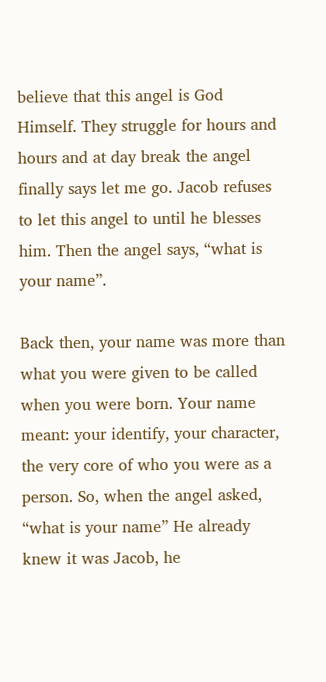believe that this angel is God Himself. They struggle for hours and hours and at day break the angel finally says let me go. Jacob refuses to let this angel to until he blesses him. Then the angel says, “what is your name”.

Back then, your name was more than what you were given to be called when you were born. Your name meant: your identify, your character, the very core of who you were as a person. So, when the angel asked, “what is your name” He already knew it was Jacob, he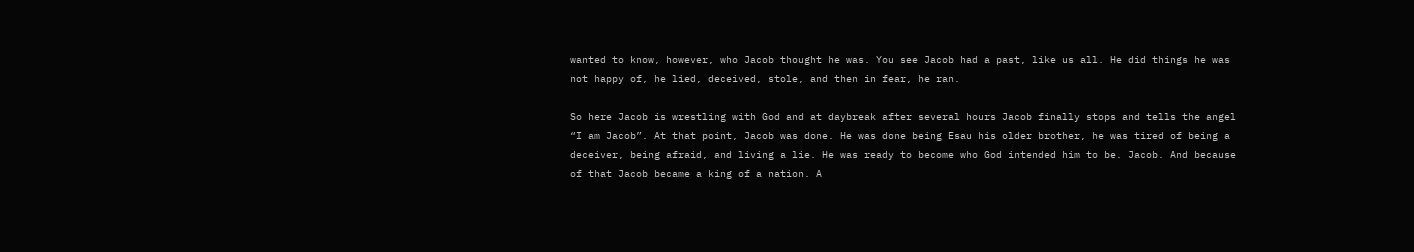wanted to know, however, who Jacob thought he was. You see Jacob had a past, like us all. He did things he was not happy of, he lied, deceived, stole, and then in fear, he ran.

So here Jacob is wrestling with God and at daybreak after several hours Jacob finally stops and tells the angel “I am Jacob”. At that point, Jacob was done. He was done being Esau his older brother, he was tired of being a deceiver, being afraid, and living a lie. He was ready to become who God intended him to be. Jacob. And because of that Jacob became a king of a nation. A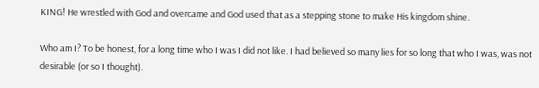KING! He wrestled with God and overcame and God used that as a stepping stone to make His kingdom shine.

Who am I? To be honest, for a long time who I was I did not like. I had believed so many lies for so long that who I was, was not desirable (or so I thought).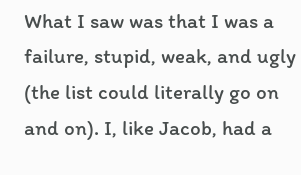What I saw was that I was a failure, stupid, weak, and ugly (the list could literally go on and on). I, like Jacob, had a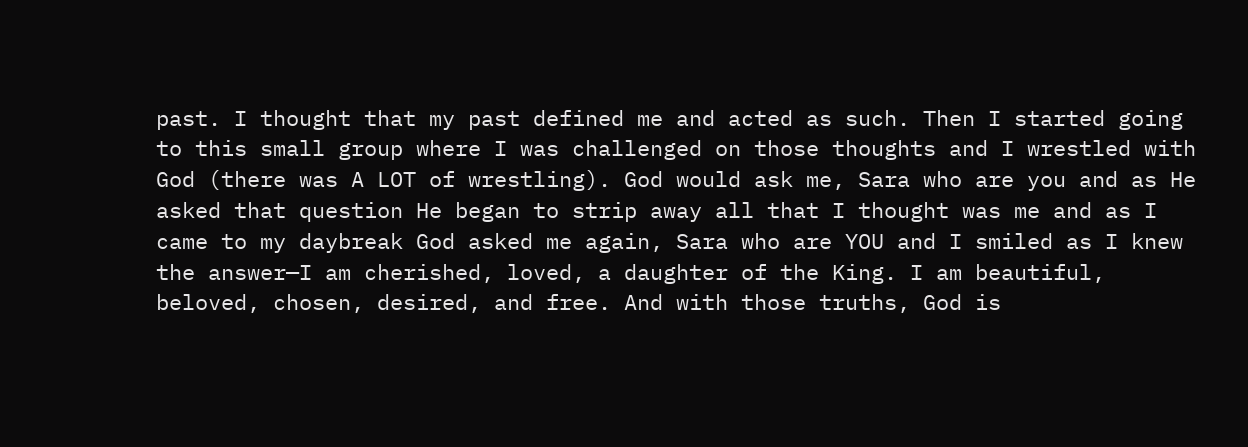past. I thought that my past defined me and acted as such. Then I started going to this small group where I was challenged on those thoughts and I wrestled with God (there was A LOT of wrestling). God would ask me, Sara who are you and as He asked that question He began to strip away all that I thought was me and as I came to my daybreak God asked me again, Sara who are YOU and I smiled as I knew the answer—I am cherished, loved, a daughter of the King. I am beautiful, beloved, chosen, desired, and free. And with those truths, God is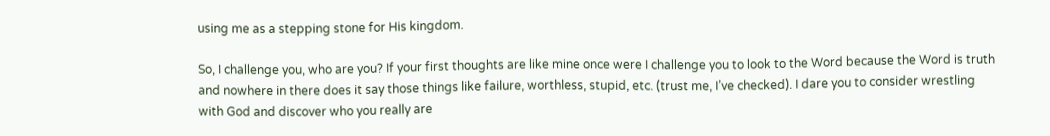using me as a stepping stone for His kingdom.

So, I challenge you, who are you? If your first thoughts are like mine once were I challenge you to look to the Word because the Word is truth and nowhere in there does it say those things like failure, worthless, stupid, etc. (trust me, I’ve checked). I dare you to consider wrestling with God and discover who you really are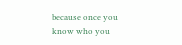because once you know who you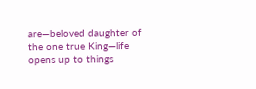are—beloved daughter of the one true King—life opens up to things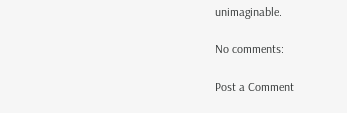unimaginable.

No comments:

Post a Comment